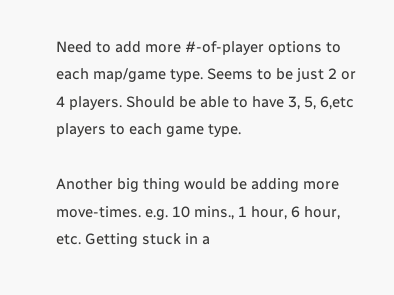Need to add more #-of-player options to each map/game type. Seems to be just 2 or 4 players. Should be able to have 3, 5, 6,etc players to each game type.

Another big thing would be adding more move-times. e.g. 10 mins., 1 hour, 6 hour, etc. Getting stuck in a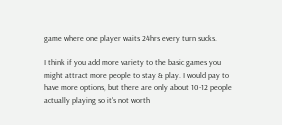game where one player waits 24hrs every turn sucks.

I think if you add more variety to the basic games you might attract more people to stay & play. I would pay to have more options, but there are only about 10-12 people actually playing so it's not worth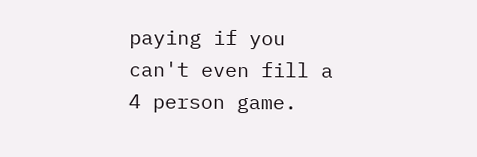paying if you can't even fill a 4 person game.